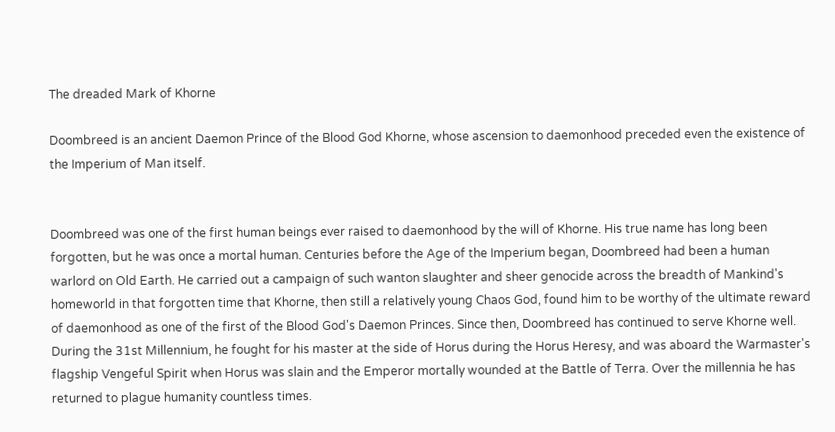The dreaded Mark of Khorne

Doombreed is an ancient Daemon Prince of the Blood God Khorne, whose ascension to daemonhood preceded even the existence of the Imperium of Man itself.


Doombreed was one of the first human beings ever raised to daemonhood by the will of Khorne. His true name has long been forgotten, but he was once a mortal human. Centuries before the Age of the Imperium began, Doombreed had been a human warlord on Old Earth. He carried out a campaign of such wanton slaughter and sheer genocide across the breadth of Mankind's homeworld in that forgotten time that Khorne, then still a relatively young Chaos God, found him to be worthy of the ultimate reward of daemonhood as one of the first of the Blood God's Daemon Princes. Since then, Doombreed has continued to serve Khorne well. During the 31st Millennium, he fought for his master at the side of Horus during the Horus Heresy, and was aboard the Warmaster's flagship Vengeful Spirit when Horus was slain and the Emperor mortally wounded at the Battle of Terra. Over the millennia he has returned to plague humanity countless times.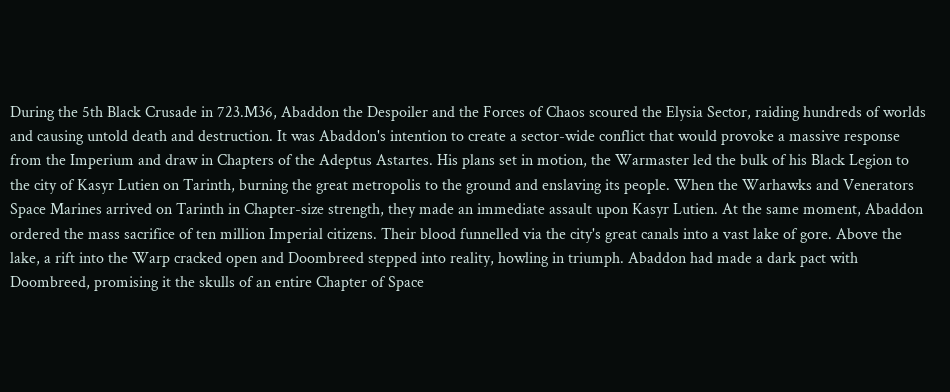During the 5th Black Crusade in 723.M36, Abaddon the Despoiler and the Forces of Chaos scoured the Elysia Sector, raiding hundreds of worlds and causing untold death and destruction. It was Abaddon's intention to create a sector-wide conflict that would provoke a massive response from the Imperium and draw in Chapters of the Adeptus Astartes. His plans set in motion, the Warmaster led the bulk of his Black Legion to the city of Kasyr Lutien on Tarinth, burning the great metropolis to the ground and enslaving its people. When the Warhawks and Venerators Space Marines arrived on Tarinth in Chapter-size strength, they made an immediate assault upon Kasyr Lutien. At the same moment, Abaddon ordered the mass sacrifice of ten million Imperial citizens. Their blood funnelled via the city's great canals into a vast lake of gore. Above the lake, a rift into the Warp cracked open and Doombreed stepped into reality, howling in triumph. Abaddon had made a dark pact with Doombreed, promising it the skulls of an entire Chapter of Space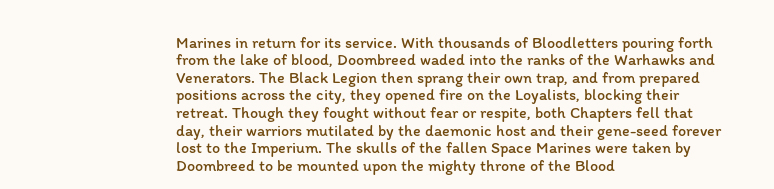Marines in return for its service. With thousands of Bloodletters pouring forth from the lake of blood, Doombreed waded into the ranks of the Warhawks and Venerators. The Black Legion then sprang their own trap, and from prepared positions across the city, they opened fire on the Loyalists, blocking their retreat. Though they fought without fear or respite, both Chapters fell that day, their warriors mutilated by the daemonic host and their gene-seed forever lost to the Imperium. The skulls of the fallen Space Marines were taken by Doombreed to be mounted upon the mighty throne of the Blood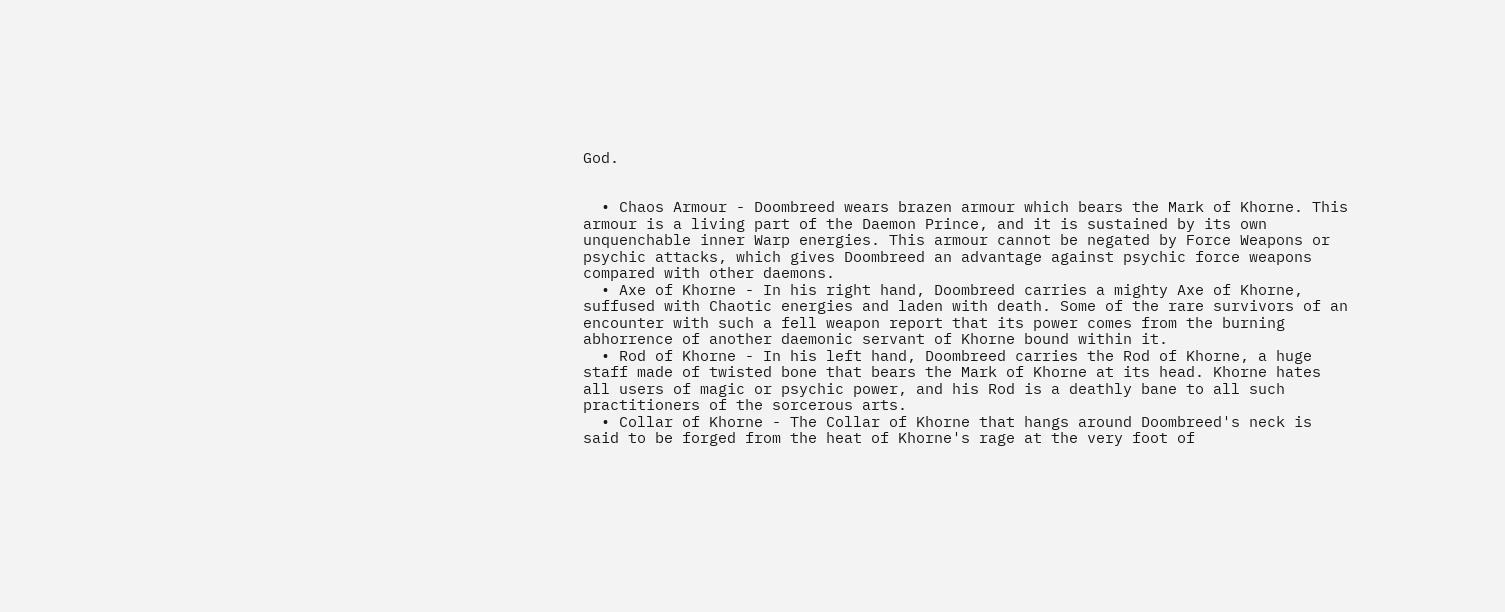God.


  • Chaos Armour - Doombreed wears brazen armour which bears the Mark of Khorne. This armour is a living part of the Daemon Prince, and it is sustained by its own unquenchable inner Warp energies. This armour cannot be negated by Force Weapons or psychic attacks, which gives Doombreed an advantage against psychic force weapons compared with other daemons.
  • Axe of Khorne - In his right hand, Doombreed carries a mighty Axe of Khorne, suffused with Chaotic energies and laden with death. Some of the rare survivors of an encounter with such a fell weapon report that its power comes from the burning abhorrence of another daemonic servant of Khorne bound within it.
  • Rod of Khorne - In his left hand, Doombreed carries the Rod of Khorne, a huge staff made of twisted bone that bears the Mark of Khorne at its head. Khorne hates all users of magic or psychic power, and his Rod is a deathly bane to all such practitioners of the sorcerous arts.
  • Collar of Khorne - The Collar of Khorne that hangs around Doombreed's neck is said to be forged from the heat of Khorne's rage at the very foot of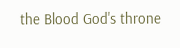the Blood God's throne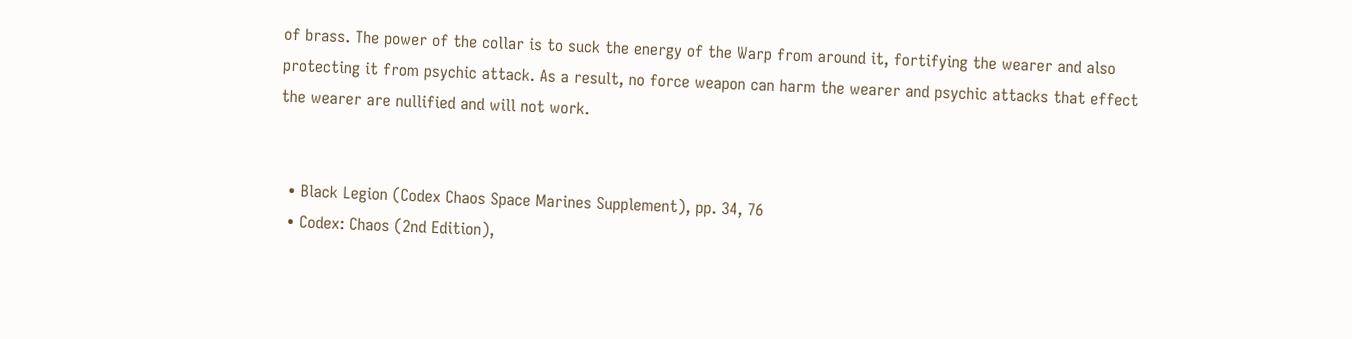of brass. The power of the collar is to suck the energy of the Warp from around it, fortifying the wearer and also protecting it from psychic attack. As a result, no force weapon can harm the wearer and psychic attacks that effect the wearer are nullified and will not work.


  • Black Legion (Codex Chaos Space Marines Supplement), pp. 34, 76
  • Codex: Chaos (2nd Edition),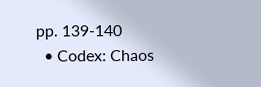pp. 139-140
  • Codex: Chaos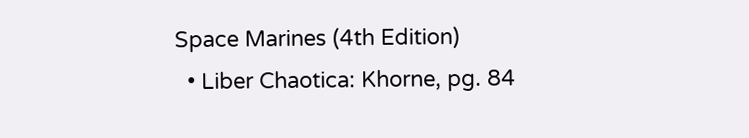Space Marines (4th Edition)
  • Liber Chaotica: Khorne, pg. 84